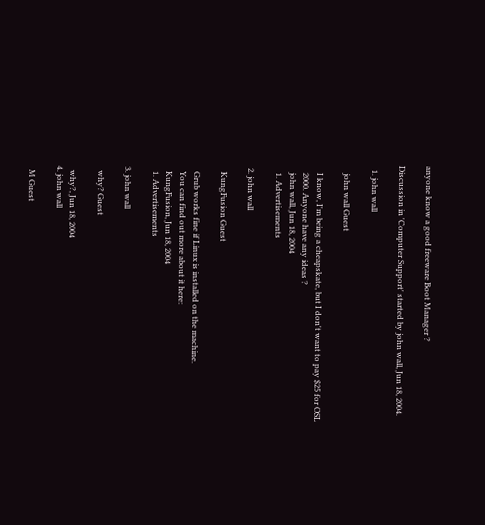anyone know a good freeware Boot Manager ?

Discussion in 'Computer Support' started by john wall, Jun 18, 2004.

  1. john wall

    john wall Guest

    I know, I'm being a cheapskate, but I don't want to pay $25 for OSL
    2000. Anyone have any ideas ?
    john wall, Jun 18, 2004
    1. Advertisements

  2. john wall

    KungFusion Guest

    Grub works fine if Linux is installed on the machine.
    You can find out more about it here:
    KungFusion, Jun 18, 2004
    1. Advertisements

  3. john wall

    why? Guest

    why?, Jun 18, 2004
  4. john wall

    M Guest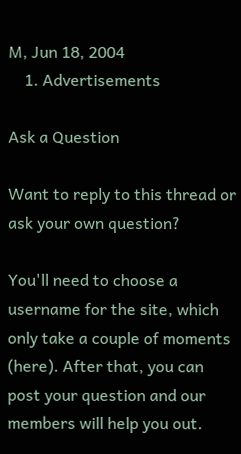M, Jun 18, 2004
    1. Advertisements

Ask a Question

Want to reply to this thread or ask your own question?

You'll need to choose a username for the site, which only take a couple of moments (here). After that, you can post your question and our members will help you out.